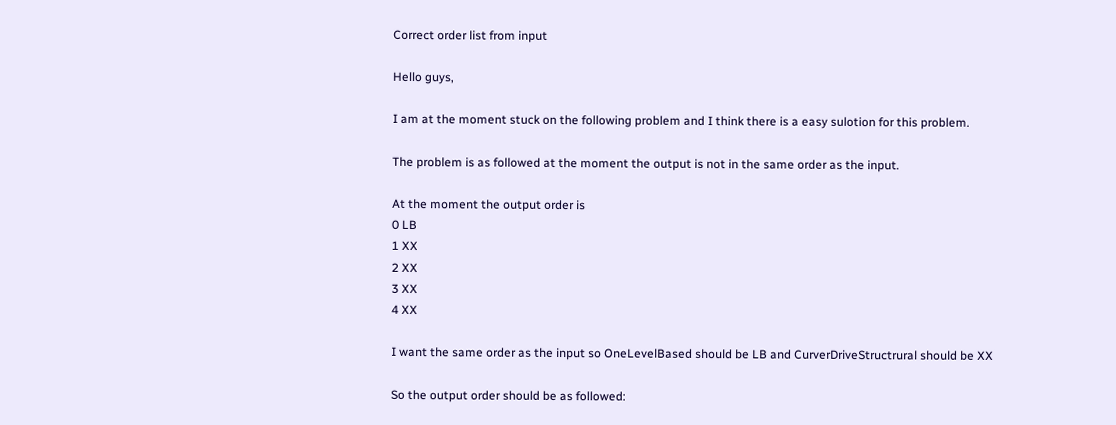Correct order list from input

Hello guys,

I am at the moment stuck on the following problem and I think there is a easy sulotion for this problem.

The problem is as followed at the moment the output is not in the same order as the input.

At the moment the output order is
0 LB
1 XX
2 XX
3 XX
4 XX

I want the same order as the input so OneLevelBased should be LB and CurverDriveStructrural should be XX

So the output order should be as followed: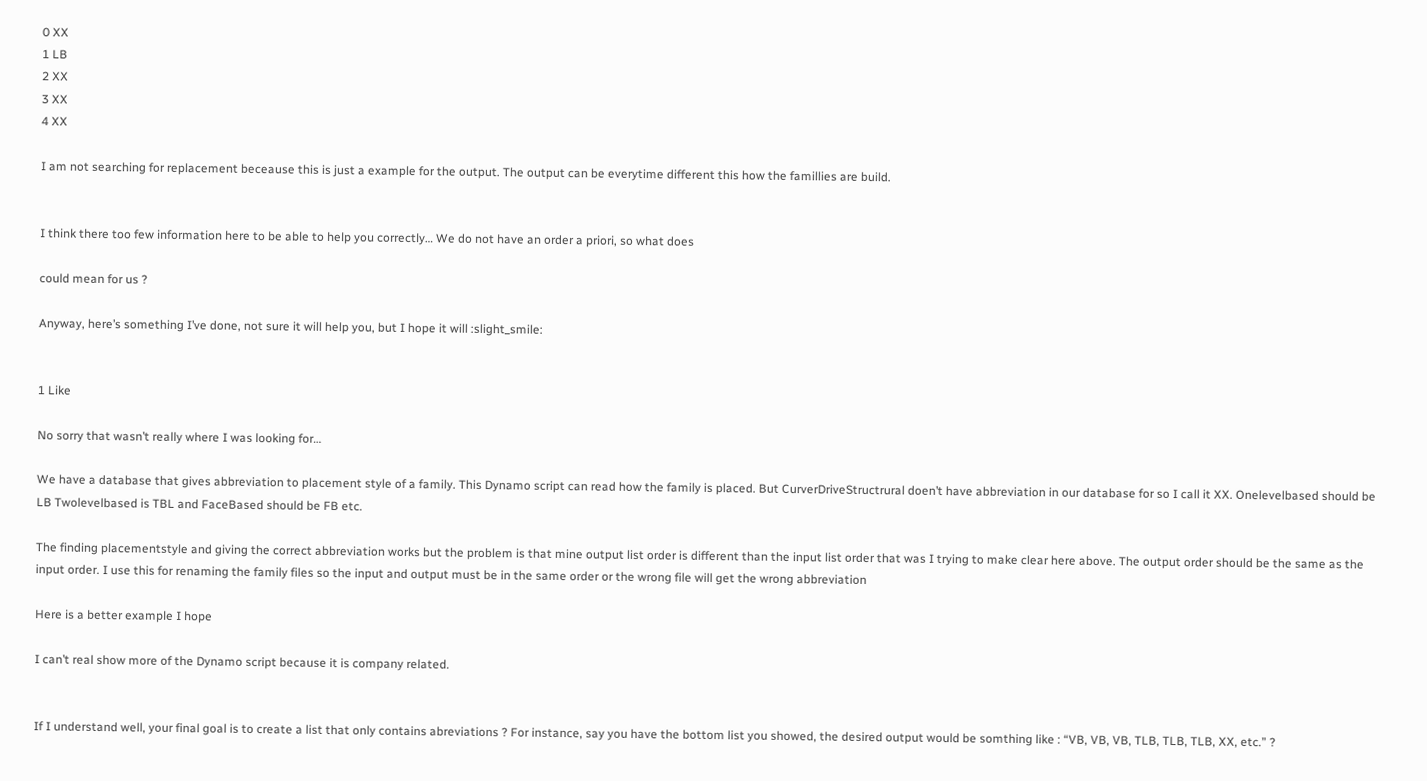0 XX
1 LB
2 XX
3 XX
4 XX

I am not searching for replacement beceause this is just a example for the output. The output can be everytime different this how the famillies are build.


I think there too few information here to be able to help you correctly… We do not have an order a priori, so what does

could mean for us ?

Anyway, here’s something I’ve done, not sure it will help you, but I hope it will :slight_smile:


1 Like

No sorry that wasn’t really where I was looking for…

We have a database that gives abbreviation to placement style of a family. This Dynamo script can read how the family is placed. But CurverDriveStructrural doen’t have abbreviation in our database for so I call it XX. Onelevelbased should be LB Twolevelbased is TBL and FaceBased should be FB etc.

The finding placementstyle and giving the correct abbreviation works but the problem is that mine output list order is different than the input list order that was I trying to make clear here above. The output order should be the same as the input order. I use this for renaming the family files so the input and output must be in the same order or the wrong file will get the wrong abbreviation

Here is a better example I hope

I can’t real show more of the Dynamo script because it is company related.


If I understand well, your final goal is to create a list that only contains abreviations ? For instance, say you have the bottom list you showed, the desired output would be somthing like : “VB, VB, VB, TLB, TLB, TLB, XX, etc.” ?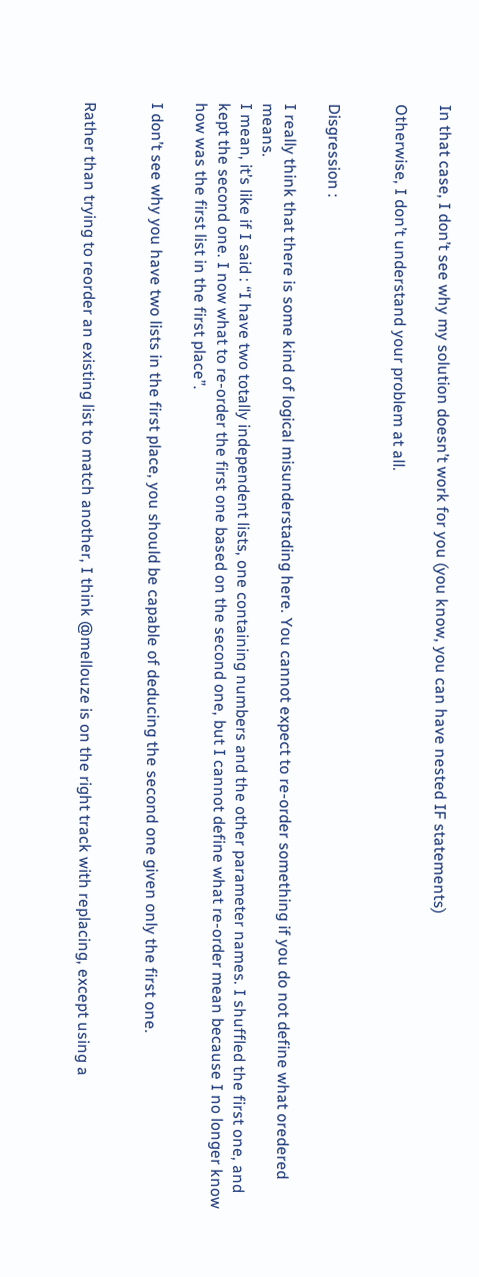In that case, I don’t see why my solution doesn’t work for you (you know, you can have nested IF statements)

Otherwise, I don’t understand your problem at all.


Disgression :

I really think that there is some kind of logical misunderstading here. You cannot expect to re-order something if you do not define what oredered means.
I mean, it’s like if I said : “I have two totally independent lists, one containing numbers and the other parameter names. I shuffled the first one, and kept the second one. I now what to re-order the first one based on the second one, but I cannot define what re-order mean because I no longer know how was the first list in the first place”.

I don’t see why you have two lists in the first place, you should be capable of deducing the second one given only the first one.


Rather than trying to reorder an existing list to match another, I think @mellouze is on the right track with replacing, except using a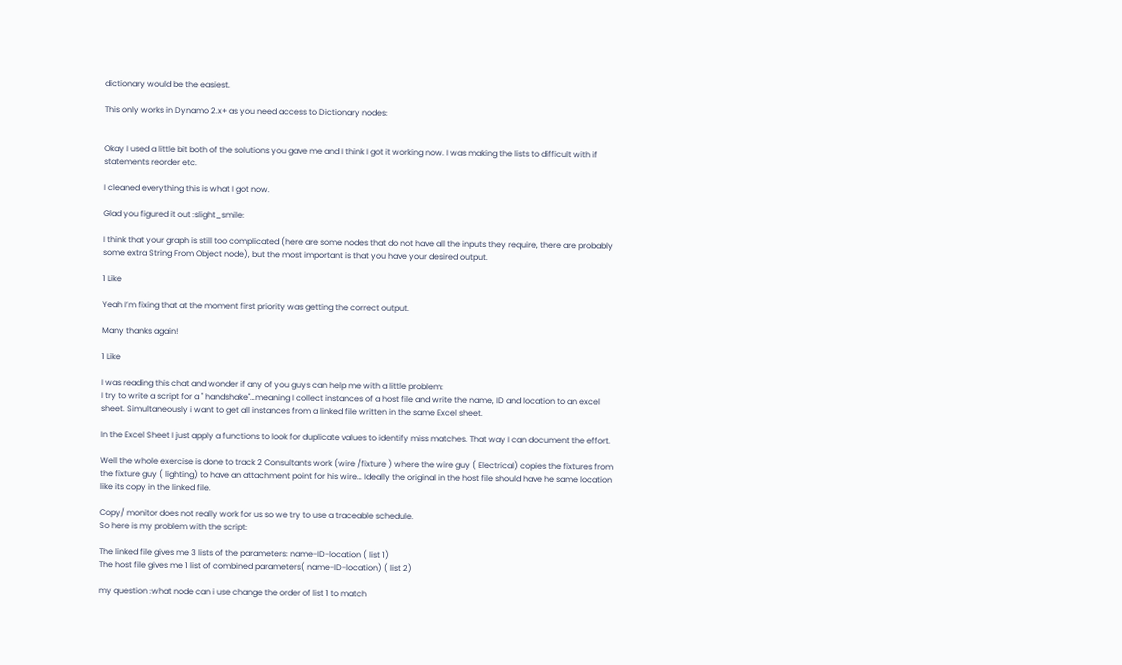dictionary would be the easiest.

This only works in Dynamo 2.x+ as you need access to Dictionary nodes:


Okay I used a little bit both of the solutions you gave me and I think I got it working now. I was making the lists to difficult with if statements reorder etc.

I cleaned everything this is what I got now.

Glad you figured it out :slight_smile:

I think that your graph is still too complicated (here are some nodes that do not have all the inputs they require, there are probably some extra String From Object node), but the most important is that you have your desired output.

1 Like

Yeah I’m fixing that at the moment first priority was getting the correct output.

Many thanks again!

1 Like

I was reading this chat and wonder if any of you guys can help me with a little problem:
I try to write a script for a " handshake"…meaning I collect instances of a host file and write the name, ID and location to an excel sheet. Simultaneously i want to get all instances from a linked file written in the same Excel sheet.

In the Excel Sheet I just apply a functions to look for duplicate values to identify miss matches. That way I can document the effort.

Well the whole exercise is done to track 2 Consultants work (wire /fixture ) where the wire guy ( Electrical) copies the fixtures from the fixture guy ( lighting) to have an attachment point for his wire… Ideally the original in the host file should have he same location like its copy in the linked file.

Copy/ monitor does not really work for us so we try to use a traceable schedule.
So here is my problem with the script:

The linked file gives me 3 lists of the parameters: name-ID-location ( list 1)
The host file gives me 1 list of combined parameters( name-ID-location) ( list 2)

my question :what node can i use change the order of list 1 to match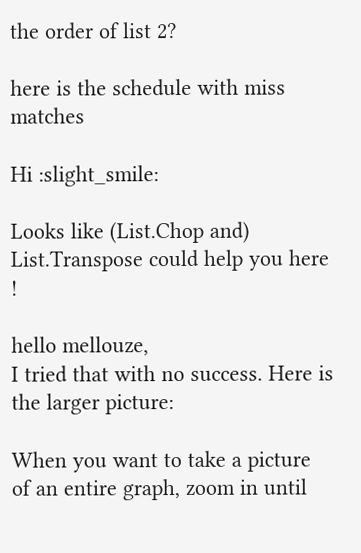the order of list 2?

here is the schedule with miss matches

Hi :slight_smile:

Looks like (List.Chop and) List.Transpose could help you here !

hello mellouze,
I tried that with no success. Here is the larger picture:

When you want to take a picture of an entire graph, zoom in until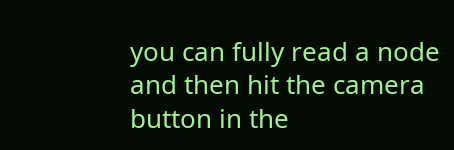you can fully read a node and then hit the camera button in the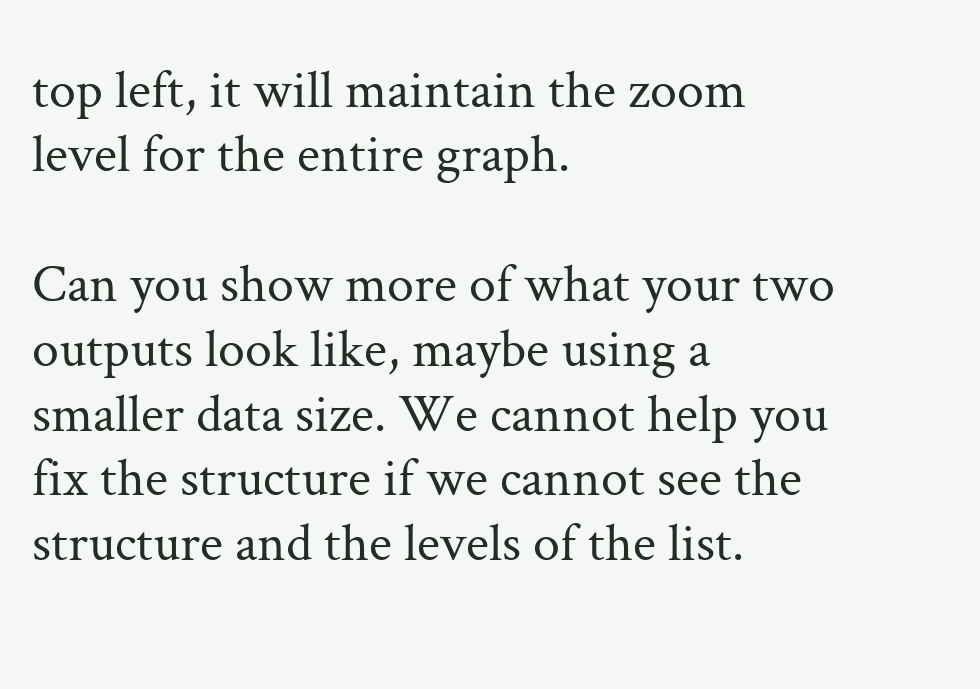top left, it will maintain the zoom level for the entire graph.

Can you show more of what your two outputs look like, maybe using a smaller data size. We cannot help you fix the structure if we cannot see the structure and the levels of the list.